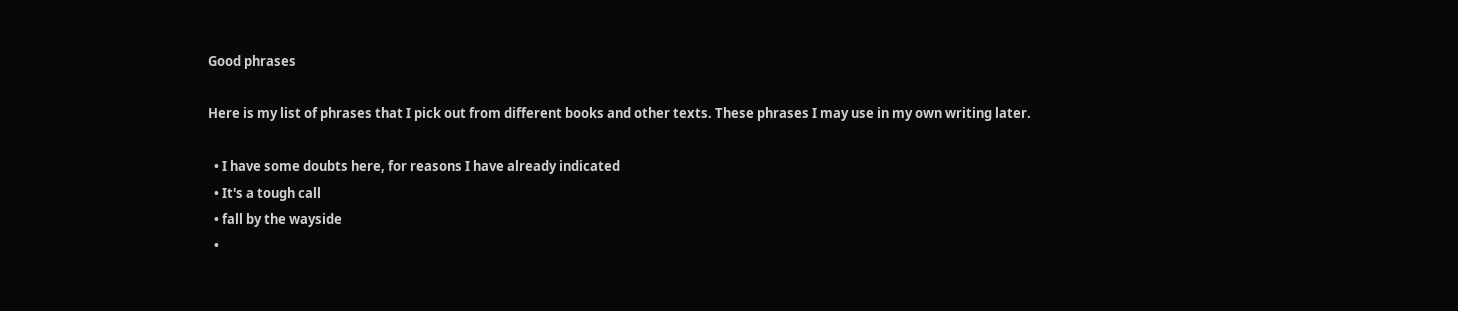Good phrases

Here is my list of phrases that I pick out from different books and other texts. These phrases I may use in my own writing later.

  • I have some doubts here, for reasons I have already indicated
  • It's a tough call
  • fall by the wayside
  •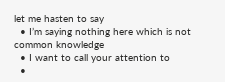let me hasten to say
  • I’m saying nothing here which is not common knowledge
  • I want to call your attention to
  •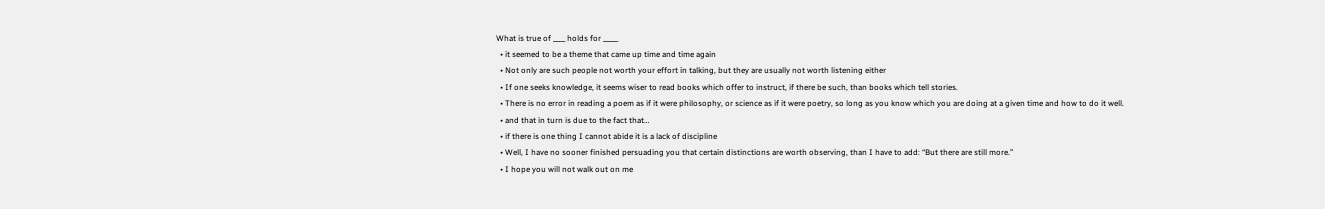What is true of ____ holds for _____
  • it seemed to be a theme that came up time and time again
  • Not only are such people not worth your effort in talking, but they are usually not worth listening either
  • If one seeks knowledge, it seems wiser to read books which offer to instruct, if there be such, than books which tell stories.
  • There is no error in reading a poem as if it were philosophy, or science as if it were poetry, so long as you know which you are doing at a given time and how to do it well.
  • and that in turn is due to the fact that…
  • if there is one thing I cannot abide it is a lack of discipline
  • Well, I have no sooner finished persuading you that certain distinctions are worth observing, than I have to add: “But there are still more.”
  • I hope you will not walk out on me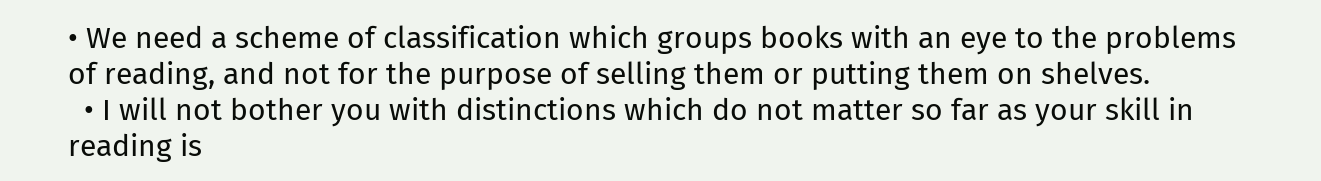• We need a scheme of classification which groups books with an eye to the problems of reading, and not for the purpose of selling them or putting them on shelves.
  • I will not bother you with distinctions which do not matter so far as your skill in reading is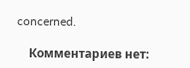concerned.

    Комментариев нет: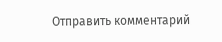Отправить комментарий